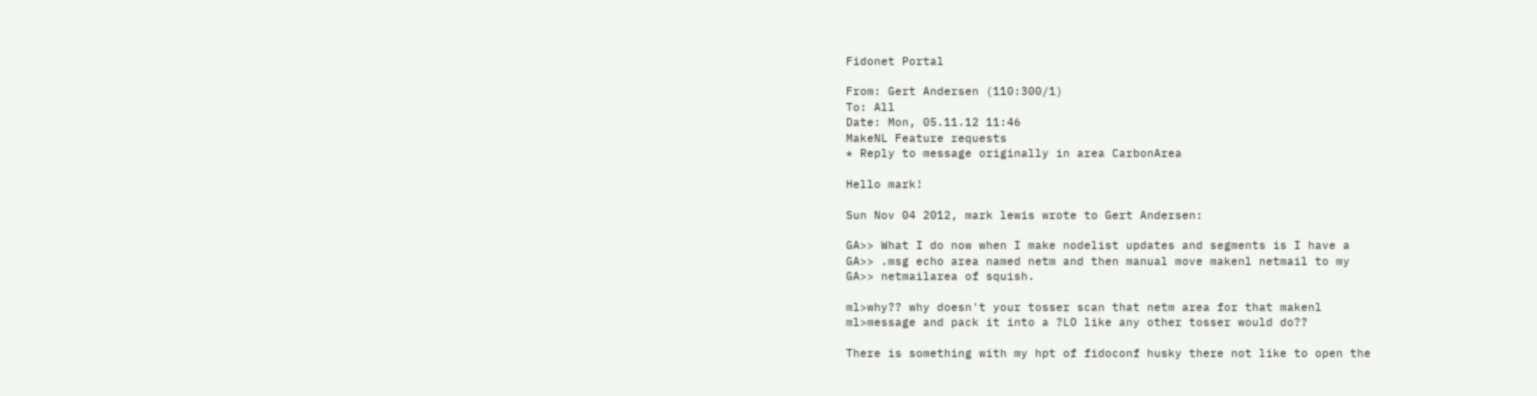Fidonet Portal

From: Gert Andersen (110:300/1)
To: All
Date: Mon, 05.11.12 11:46
MakeNL Feature requests
* Reply to message originally in area CarbonArea

Hello mark!

Sun Nov 04 2012, mark lewis wrote to Gert Andersen:

GA>> What I do now when I make nodelist updates and segments is I have a
GA>> .msg echo area named netm and then manual move makenl netmail to my
GA>> netmailarea of squish.

ml>why?? why doesn't your tosser scan that netm area for that makenl
ml>message and pack it into a ?LO like any other tosser would do??

There is something with my hpt of fidoconf husky there not like to open the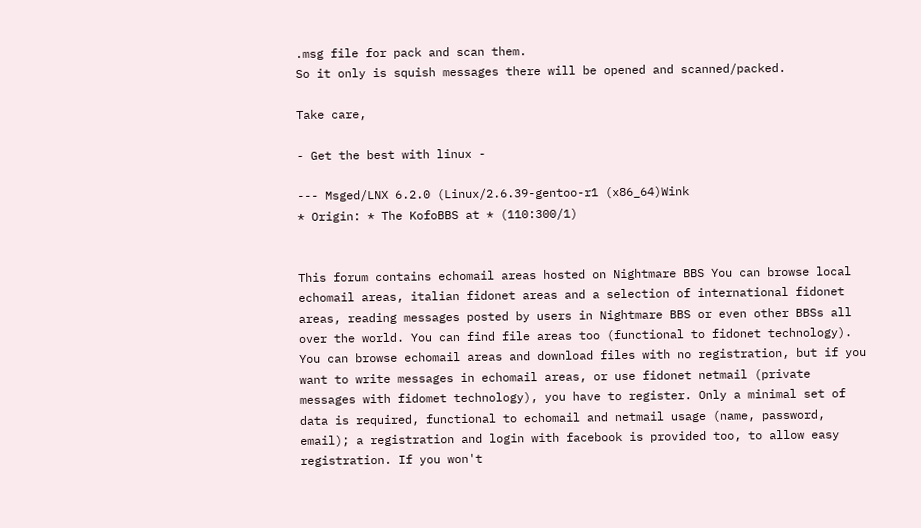.msg file for pack and scan them.
So it only is squish messages there will be opened and scanned/packed.

Take care,

- Get the best with linux -

--- Msged/LNX 6.2.0 (Linux/2.6.39-gentoo-r1 (x86_64)Wink
* Origin: * The KofoBBS at * (110:300/1)


This forum contains echomail areas hosted on Nightmare BBS You can browse local echomail areas, italian fidonet areas and a selection of international fidonet areas, reading messages posted by users in Nightmare BBS or even other BBSs all over the world. You can find file areas too (functional to fidonet technology). You can browse echomail areas and download files with no registration, but if you want to write messages in echomail areas, or use fidonet netmail (private messages with fidomet technology), you have to register. Only a minimal set of data is required, functional to echomail and netmail usage (name, password, email); a registration and login with facebook is provided too, to allow easy registration. If you won't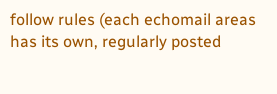follow rules (each echomail areas has its own, regularly posted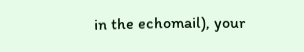in the echomail), your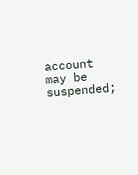account may be suspended;